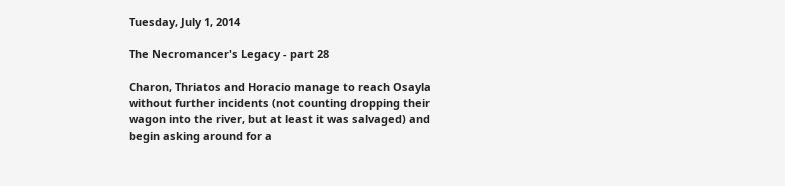Tuesday, July 1, 2014

The Necromancer's Legacy - part 28

Charon, Thriatos and Horacio manage to reach Osayla without further incidents (not counting dropping their wagon into the river, but at least it was salvaged) and begin asking around for a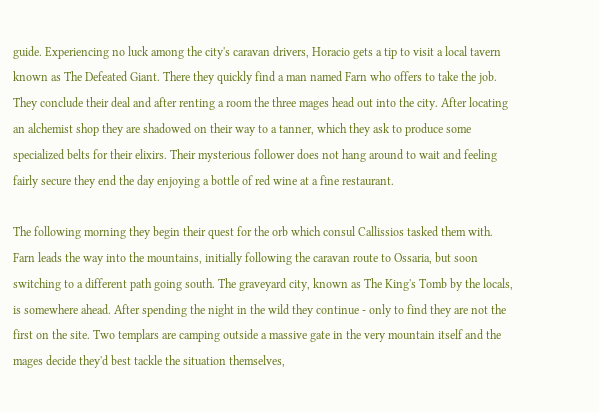guide. Experiencing no luck among the city's caravan drivers, Horacio gets a tip to visit a local tavern known as The Defeated Giant. There they quickly find a man named Farn who offers to take the job. They conclude their deal and after renting a room the three mages head out into the city. After locating an alchemist shop they are shadowed on their way to a tanner, which they ask to produce some specialized belts for their elixirs. Their mysterious follower does not hang around to wait and feeling fairly secure they end the day enjoying a bottle of red wine at a fine restaurant.

The following morning they begin their quest for the orb which consul Callissios tasked them with. Farn leads the way into the mountains, initially following the caravan route to Ossaria, but soon switching to a different path going south. The graveyard city, known as The King's Tomb by the locals, is somewhere ahead. After spending the night in the wild they continue - only to find they are not the first on the site. Two templars are camping outside a massive gate in the very mountain itself and the mages decide they'd best tackle the situation themselves,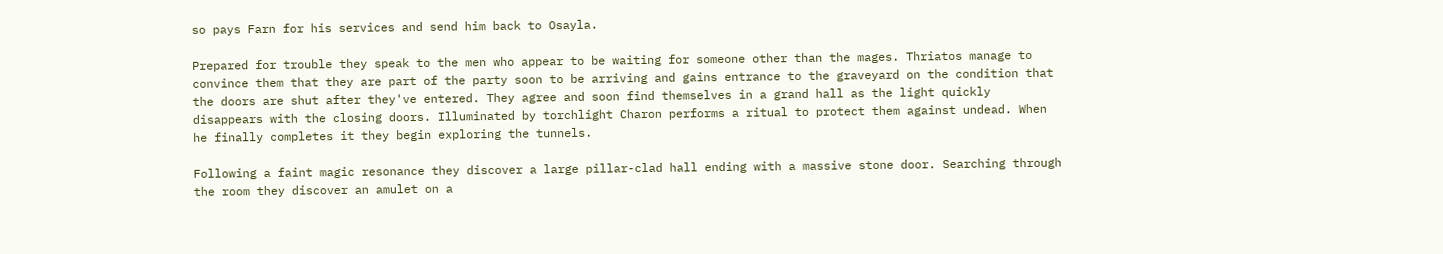so pays Farn for his services and send him back to Osayla.

Prepared for trouble they speak to the men who appear to be waiting for someone other than the mages. Thriatos manage to convince them that they are part of the party soon to be arriving and gains entrance to the graveyard on the condition that the doors are shut after they've entered. They agree and soon find themselves in a grand hall as the light quickly disappears with the closing doors. Illuminated by torchlight Charon performs a ritual to protect them against undead. When he finally completes it they begin exploring the tunnels.

Following a faint magic resonance they discover a large pillar-clad hall ending with a massive stone door. Searching through the room they discover an amulet on a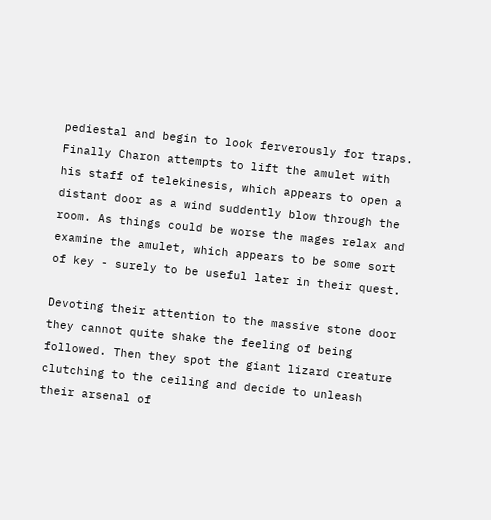pediestal and begin to look ferverously for traps. Finally Charon attempts to lift the amulet with his staff of telekinesis, which appears to open a distant door as a wind suddently blow through the room. As things could be worse the mages relax and examine the amulet, which appears to be some sort of key - surely to be useful later in their quest.

Devoting their attention to the massive stone door they cannot quite shake the feeling of being followed. Then they spot the giant lizard creature clutching to the ceiling and decide to unleash their arsenal of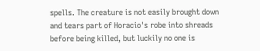spells. The creature is not easily brought down and tears part of Horacio's robe into shreads before being killed, but luckily no one is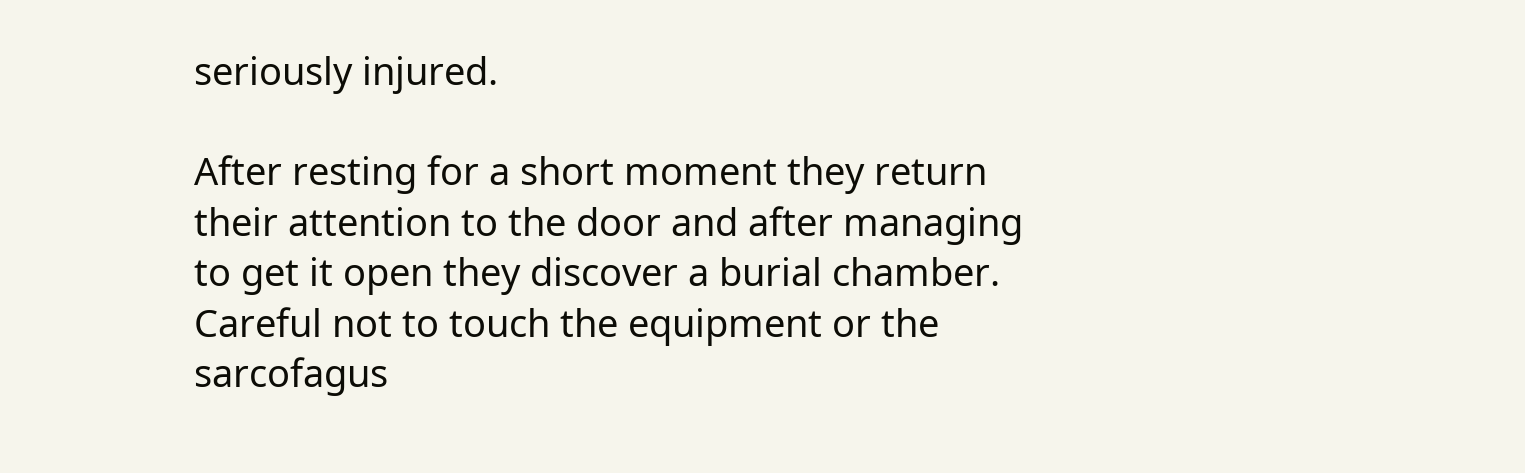seriously injured.

After resting for a short moment they return their attention to the door and after managing to get it open they discover a burial chamber. Careful not to touch the equipment or the sarcofagus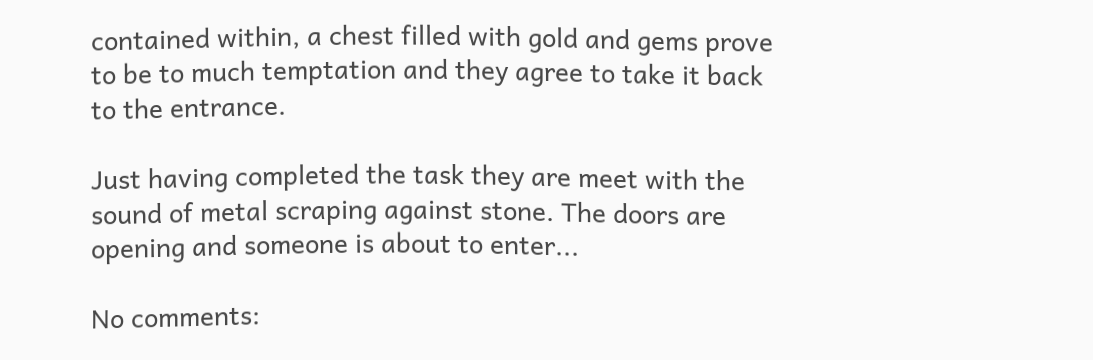contained within, a chest filled with gold and gems prove to be to much temptation and they agree to take it back to the entrance.

Just having completed the task they are meet with the sound of metal scraping against stone. The doors are opening and someone is about to enter...

No comments: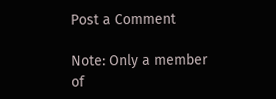Post a Comment

Note: Only a member of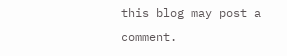this blog may post a comment.